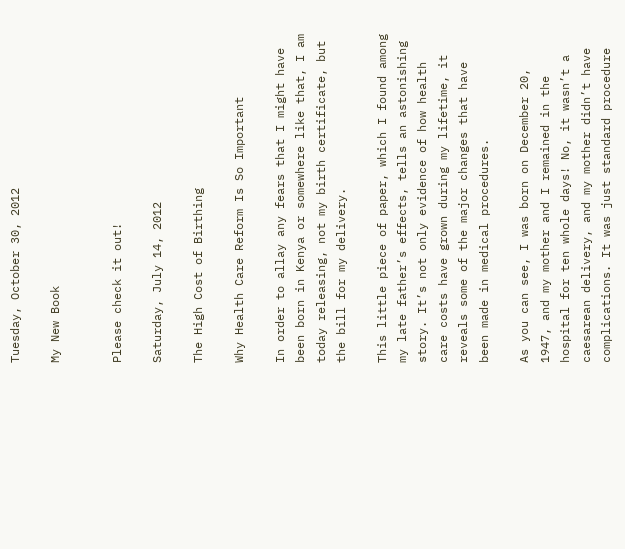Tuesday, October 30, 2012

My New Book


Please check it out!

Saturday, July 14, 2012

The High Cost of Birthing

Why Health Care Reform Is So Important

In order to allay any fears that I might have been born in Kenya or somewhere like that, I am today releasing, not my birth certificate, but the bill for my delivery.

This little piece of paper, which I found among my late father’s effects, tells an astonishing story. It’s not only evidence of how health care costs have grown during my lifetime, it reveals some of the major changes that have been made in medical procedures.

As you can see, I was born on December 20, 1947, and my mother and I remained in the hospital for ten whole days! No, it wasn’t a caesarean delivery, and my mother didn’t have complications. It was just standard procedure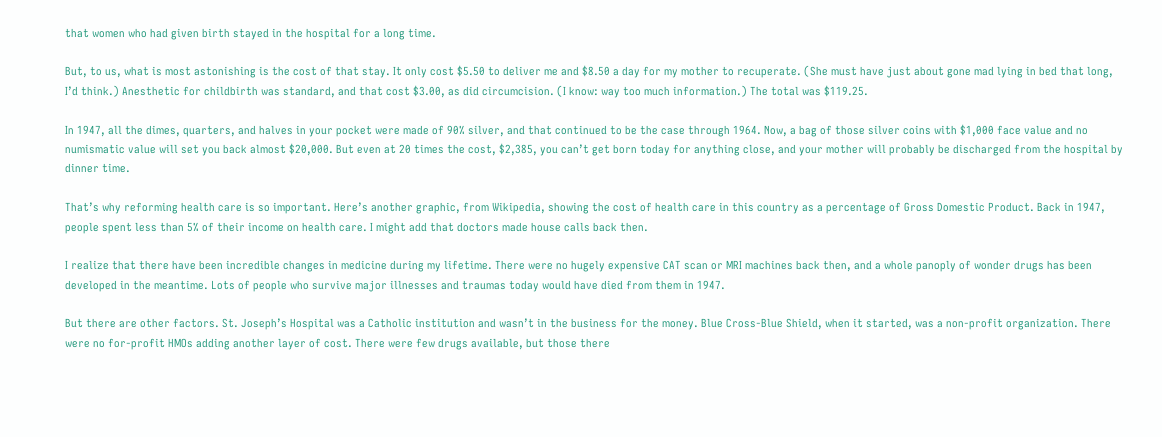that women who had given birth stayed in the hospital for a long time.

But, to us, what is most astonishing is the cost of that stay. It only cost $5.50 to deliver me and $8.50 a day for my mother to recuperate. (She must have just about gone mad lying in bed that long, I’d think.) Anesthetic for childbirth was standard, and that cost $3.00, as did circumcision. (I know: way too much information.) The total was $119.25.

In 1947, all the dimes, quarters, and halves in your pocket were made of 90% silver, and that continued to be the case through 1964. Now, a bag of those silver coins with $1,000 face value and no numismatic value will set you back almost $20,000. But even at 20 times the cost, $2,385, you can’t get born today for anything close, and your mother will probably be discharged from the hospital by dinner time.

That’s why reforming health care is so important. Here’s another graphic, from Wikipedia, showing the cost of health care in this country as a percentage of Gross Domestic Product. Back in 1947, people spent less than 5% of their income on health care. I might add that doctors made house calls back then.

I realize that there have been incredible changes in medicine during my lifetime. There were no hugely expensive CAT scan or MRI machines back then, and a whole panoply of wonder drugs has been developed in the meantime. Lots of people who survive major illnesses and traumas today would have died from them in 1947.

But there are other factors. St. Joseph’s Hospital was a Catholic institution and wasn’t in the business for the money. Blue Cross-Blue Shield, when it started, was a non-profit organization. There were no for-profit HMOs adding another layer of cost. There were few drugs available, but those there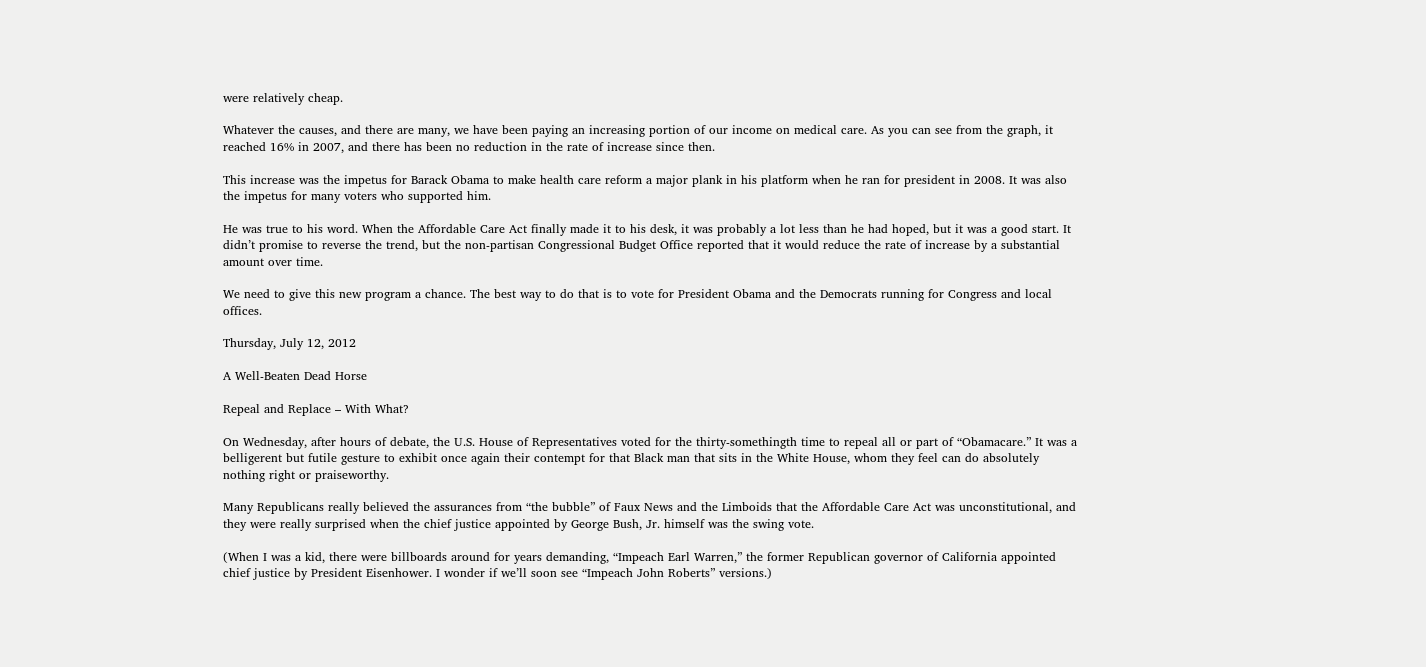were relatively cheap.

Whatever the causes, and there are many, we have been paying an increasing portion of our income on medical care. As you can see from the graph, it reached 16% in 2007, and there has been no reduction in the rate of increase since then.

This increase was the impetus for Barack Obama to make health care reform a major plank in his platform when he ran for president in 2008. It was also the impetus for many voters who supported him.

He was true to his word. When the Affordable Care Act finally made it to his desk, it was probably a lot less than he had hoped, but it was a good start. It didn’t promise to reverse the trend, but the non-partisan Congressional Budget Office reported that it would reduce the rate of increase by a substantial amount over time.

We need to give this new program a chance. The best way to do that is to vote for President Obama and the Democrats running for Congress and local offices.

Thursday, July 12, 2012

A Well-Beaten Dead Horse

Repeal and Replace – With What?

On Wednesday, after hours of debate, the U.S. House of Representatives voted for the thirty-somethingth time to repeal all or part of “Obamacare.” It was a belligerent but futile gesture to exhibit once again their contempt for that Black man that sits in the White House, whom they feel can do absolutely nothing right or praiseworthy.

Many Republicans really believed the assurances from “the bubble” of Faux News and the Limboids that the Affordable Care Act was unconstitutional, and they were really surprised when the chief justice appointed by George Bush, Jr. himself was the swing vote.

(When I was a kid, there were billboards around for years demanding, “Impeach Earl Warren,” the former Republican governor of California appointed chief justice by President Eisenhower. I wonder if we’ll soon see “Impeach John Roberts” versions.)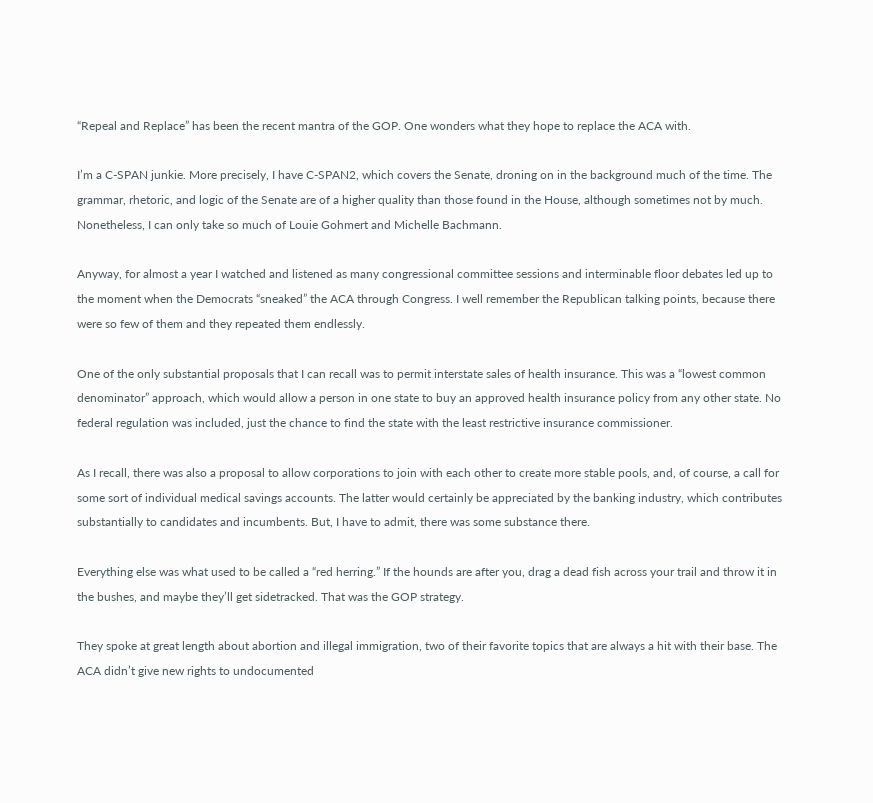“Repeal and Replace” has been the recent mantra of the GOP. One wonders what they hope to replace the ACA with.

I’m a C-SPAN junkie. More precisely, I have C-SPAN2, which covers the Senate, droning on in the background much of the time. The grammar, rhetoric, and logic of the Senate are of a higher quality than those found in the House, although sometimes not by much. Nonetheless, I can only take so much of Louie Gohmert and Michelle Bachmann.

Anyway, for almost a year I watched and listened as many congressional committee sessions and interminable floor debates led up to the moment when the Democrats “sneaked” the ACA through Congress. I well remember the Republican talking points, because there were so few of them and they repeated them endlessly.

One of the only substantial proposals that I can recall was to permit interstate sales of health insurance. This was a “lowest common denominator” approach, which would allow a person in one state to buy an approved health insurance policy from any other state. No federal regulation was included, just the chance to find the state with the least restrictive insurance commissioner.

As I recall, there was also a proposal to allow corporations to join with each other to create more stable pools, and, of course, a call for some sort of individual medical savings accounts. The latter would certainly be appreciated by the banking industry, which contributes substantially to candidates and incumbents. But, I have to admit, there was some substance there.

Everything else was what used to be called a “red herring.” If the hounds are after you, drag a dead fish across your trail and throw it in the bushes, and maybe they’ll get sidetracked. That was the GOP strategy.

They spoke at great length about abortion and illegal immigration, two of their favorite topics that are always a hit with their base. The ACA didn’t give new rights to undocumented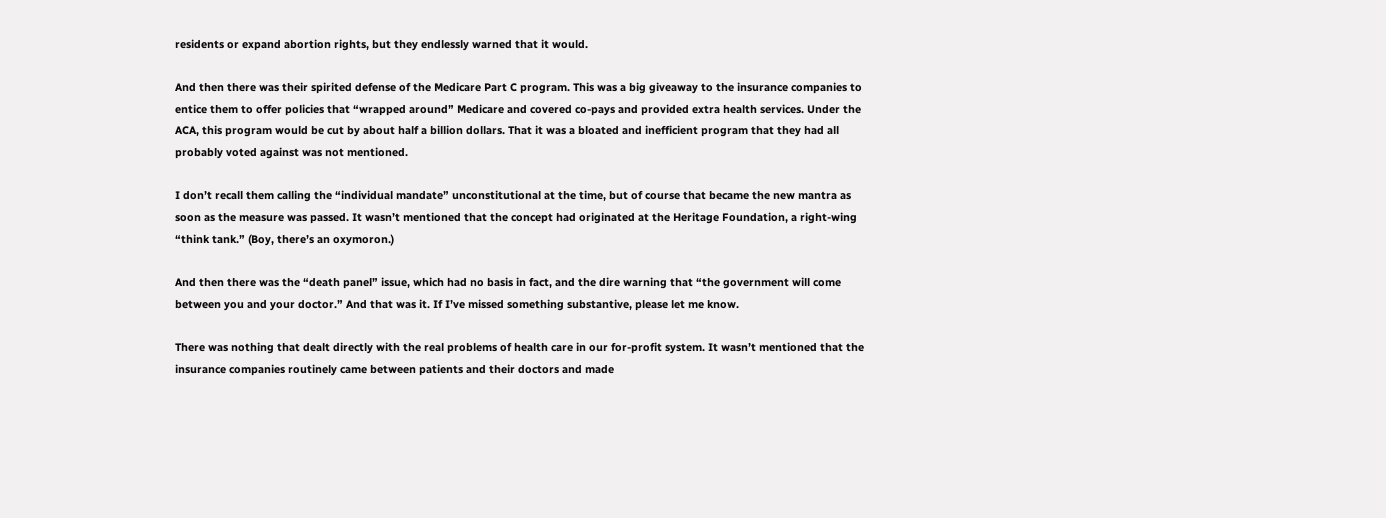residents or expand abortion rights, but they endlessly warned that it would.

And then there was their spirited defense of the Medicare Part C program. This was a big giveaway to the insurance companies to entice them to offer policies that “wrapped around” Medicare and covered co-pays and provided extra health services. Under the ACA, this program would be cut by about half a billion dollars. That it was a bloated and inefficient program that they had all probably voted against was not mentioned.

I don’t recall them calling the “individual mandate” unconstitutional at the time, but of course that became the new mantra as soon as the measure was passed. It wasn’t mentioned that the concept had originated at the Heritage Foundation, a right-wing “think tank.” (Boy, there’s an oxymoron.)

And then there was the “death panel” issue, which had no basis in fact, and the dire warning that “the government will come between you and your doctor.” And that was it. If I’ve missed something substantive, please let me know.

There was nothing that dealt directly with the real problems of health care in our for-profit system. It wasn’t mentioned that the insurance companies routinely came between patients and their doctors and made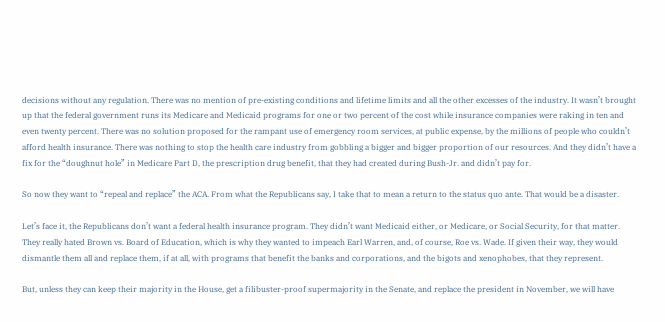decisions without any regulation. There was no mention of pre-existing conditions and lifetime limits and all the other excesses of the industry. It wasn’t brought up that the federal government runs its Medicare and Medicaid programs for one or two percent of the cost while insurance companies were raking in ten and even twenty percent. There was no solution proposed for the rampant use of emergency room services, at public expense, by the millions of people who couldn’t afford health insurance. There was nothing to stop the health care industry from gobbling a bigger and bigger proportion of our resources. And they didn’t have a fix for the “doughnut hole” in Medicare Part D, the prescription drug benefit, that they had created during Bush-Jr. and didn’t pay for.

So now they want to “repeal and replace” the ACA. From what the Republicans say, I take that to mean a return to the status quo ante. That would be a disaster.

Let’s face it, the Republicans don’t want a federal health insurance program. They didn’t want Medicaid either, or Medicare, or Social Security, for that matter. They really hated Brown vs. Board of Education, which is why they wanted to impeach Earl Warren, and, of course, Roe vs. Wade. If given their way, they would dismantle them all and replace them, if at all, with programs that benefit the banks and corporations, and the bigots and xenophobes, that they represent.

But, unless they can keep their majority in the House, get a filibuster-proof supermajority in the Senate, and replace the president in November, we will have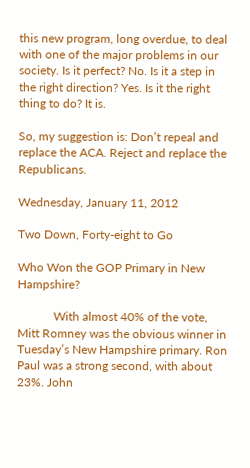this new program, long overdue, to deal with one of the major problems in our society. Is it perfect? No. Is it a step in the right direction? Yes. Is it the right thing to do? It is.

So, my suggestion is: Don’t repeal and replace the ACA. Reject and replace the Republicans.

Wednesday, January 11, 2012

Two Down, Forty-eight to Go

Who Won the GOP Primary in New Hampshire?

            With almost 40% of the vote, Mitt Romney was the obvious winner in Tuesday’s New Hampshire primary. Ron Paul was a strong second, with about 23%. John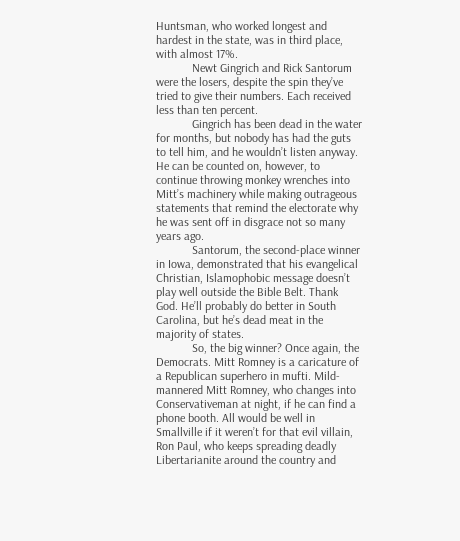Huntsman, who worked longest and hardest in the state, was in third place, with almost 17%.
            Newt Gingrich and Rick Santorum were the losers, despite the spin they’ve tried to give their numbers. Each received less than ten percent.
            Gingrich has been dead in the water for months, but nobody has had the guts to tell him, and he wouldn’t listen anyway. He can be counted on, however, to continue throwing monkey wrenches into Mitt’s machinery while making outrageous statements that remind the electorate why he was sent off in disgrace not so many years ago.
            Santorum, the second-place winner in Iowa, demonstrated that his evangelical Christian, Islamophobic message doesn’t play well outside the Bible Belt. Thank God. He’ll probably do better in South Carolina, but he’s dead meat in the majority of states.
            So, the big winner? Once again, the Democrats. Mitt Romney is a caricature of a Republican superhero in mufti. Mild-mannered Mitt Romney, who changes into Conservativeman at night, if he can find a phone booth. All would be well in Smallville if it weren’t for that evil villain, Ron Paul, who keeps spreading deadly Libertarianite around the country and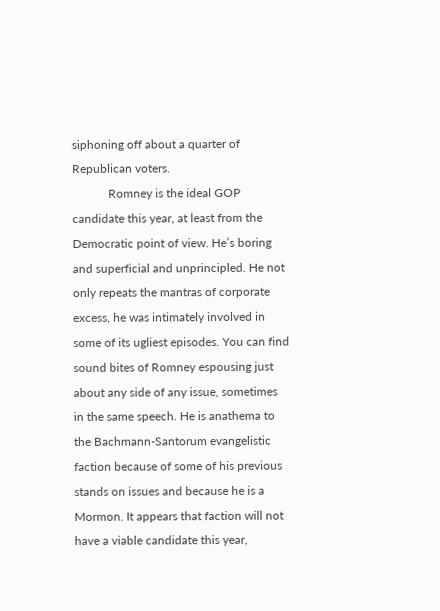siphoning off about a quarter of Republican voters.
            Romney is the ideal GOP candidate this year, at least from the Democratic point of view. He’s boring and superficial and unprincipled. He not only repeats the mantras of corporate excess, he was intimately involved in some of its ugliest episodes. You can find sound bites of Romney espousing just about any side of any issue, sometimes in the same speech. He is anathema to the Bachmann-Santorum evangelistic faction because of some of his previous stands on issues and because he is a Mormon. It appears that faction will not have a viable candidate this year,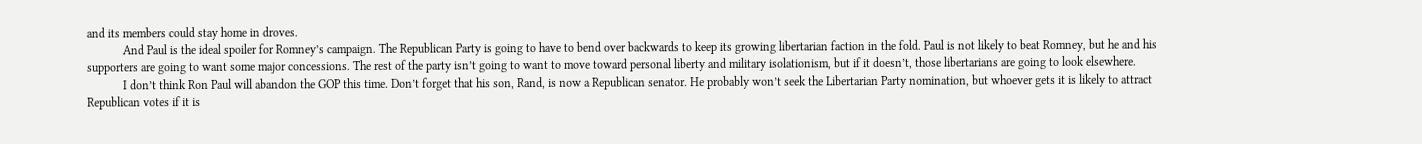and its members could stay home in droves.
            And Paul is the ideal spoiler for Romney’s campaign. The Republican Party is going to have to bend over backwards to keep its growing libertarian faction in the fold. Paul is not likely to beat Romney, but he and his supporters are going to want some major concessions. The rest of the party isn’t going to want to move toward personal liberty and military isolationism, but if it doesn’t, those libertarians are going to look elsewhere.
            I don’t think Ron Paul will abandon the GOP this time. Don’t forget that his son, Rand, is now a Republican senator. He probably won’t seek the Libertarian Party nomination, but whoever gets it is likely to attract Republican votes if it is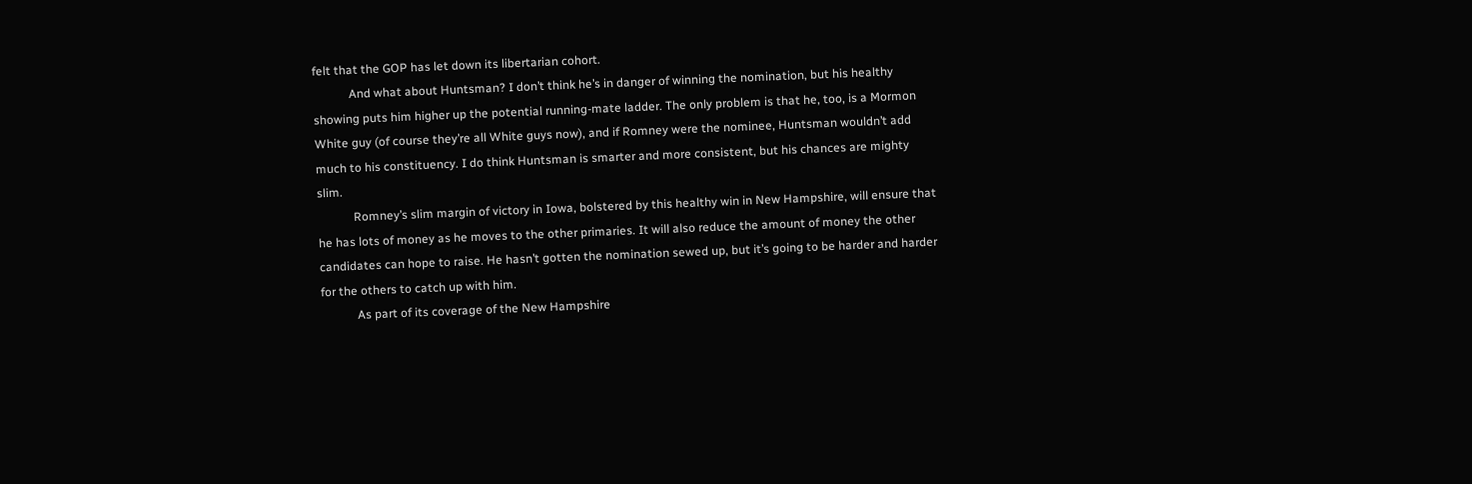felt that the GOP has let down its libertarian cohort.
            And what about Huntsman? I don’t think he’s in danger of winning the nomination, but his healthy showing puts him higher up the potential running-mate ladder. The only problem is that he, too, is a Mormon White guy (of course they’re all White guys now), and if Romney were the nominee, Huntsman wouldn’t add much to his constituency. I do think Huntsman is smarter and more consistent, but his chances are mighty slim.
            Romney’s slim margin of victory in Iowa, bolstered by this healthy win in New Hampshire, will ensure that he has lots of money as he moves to the other primaries. It will also reduce the amount of money the other candidates can hope to raise. He hasn’t gotten the nomination sewed up, but it’s going to be harder and harder for the others to catch up with him.
            As part of its coverage of the New Hampshire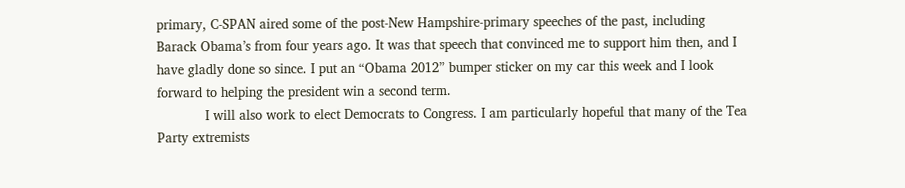primary, C-SPAN aired some of the post-New Hampshire-primary speeches of the past, including Barack Obama’s from four years ago. It was that speech that convinced me to support him then, and I have gladly done so since. I put an “Obama 2012” bumper sticker on my car this week and I look forward to helping the president win a second term.
            I will also work to elect Democrats to Congress. I am particularly hopeful that many of the Tea Party extremists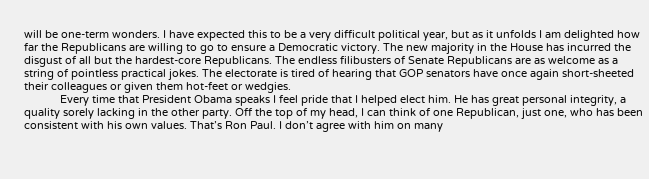will be one-term wonders. I have expected this to be a very difficult political year, but as it unfolds I am delighted how far the Republicans are willing to go to ensure a Democratic victory. The new majority in the House has incurred the disgust of all but the hardest-core Republicans. The endless filibusters of Senate Republicans are as welcome as a string of pointless practical jokes. The electorate is tired of hearing that GOP senators have once again short-sheeted their colleagues or given them hot-feet or wedgies.
            Every time that President Obama speaks I feel pride that I helped elect him. He has great personal integrity, a quality sorely lacking in the other party. Off the top of my head, I can think of one Republican, just one, who has been consistent with his own values. That’s Ron Paul. I don’t agree with him on many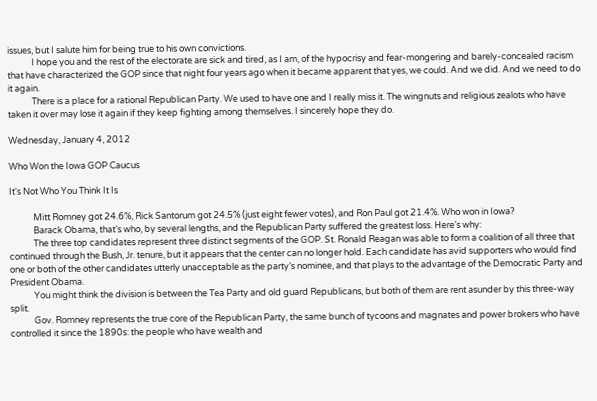issues, but I salute him for being true to his own convictions.
            I hope you and the rest of the electorate are sick and tired, as I am, of the hypocrisy and fear-mongering and barely-concealed racism that have characterized the GOP since that night four years ago when it became apparent that yes, we could. And we did. And we need to do it again.
            There is a place for a rational Republican Party. We used to have one and I really miss it. The wingnuts and religious zealots who have taken it over may lose it again if they keep fighting among themselves. I sincerely hope they do.

Wednesday, January 4, 2012

Who Won the Iowa GOP Caucus

It's Not Who You Think It Is

            Mitt Romney got 24.6%, Rick Santorum got 24.5% (just eight fewer votes), and Ron Paul got 21.4%. Who won in Iowa?
            Barack Obama, that’s who, by several lengths, and the Republican Party suffered the greatest loss. Here’s why:
            The three top candidates represent three distinct segments of the GOP. St. Ronald Reagan was able to form a coalition of all three that continued through the Bush, Jr. tenure, but it appears that the center can no longer hold. Each candidate has avid supporters who would find one or both of the other candidates utterly unacceptable as the party’s nominee, and that plays to the advantage of the Democratic Party and President Obama.
            You might think the division is between the Tea Party and old guard Republicans, but both of them are rent asunder by this three-way split.
            Gov. Romney represents the true core of the Republican Party, the same bunch of tycoons and magnates and power brokers who have controlled it since the 1890s: the people who have wealth and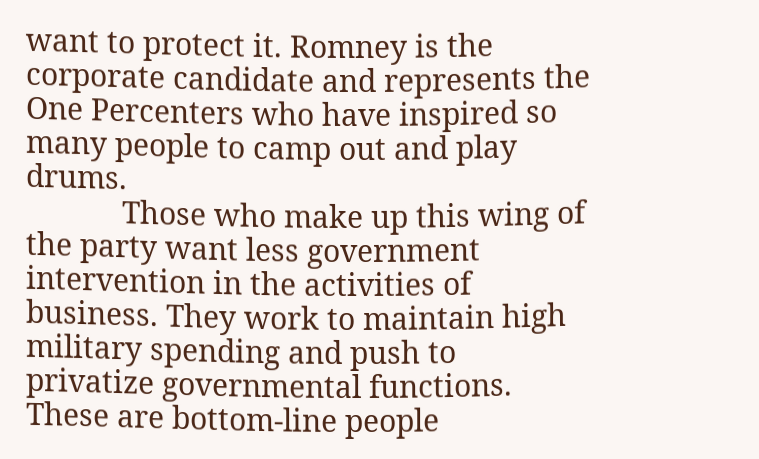want to protect it. Romney is the corporate candidate and represents the One Percenters who have inspired so many people to camp out and play drums.
            Those who make up this wing of the party want less government intervention in the activities of business. They work to maintain high military spending and push to privatize governmental functions. These are bottom-line people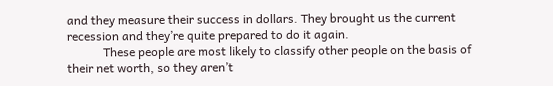and they measure their success in dollars. They brought us the current recession and they’re quite prepared to do it again.
            These people are most likely to classify other people on the basis of their net worth, so they aren’t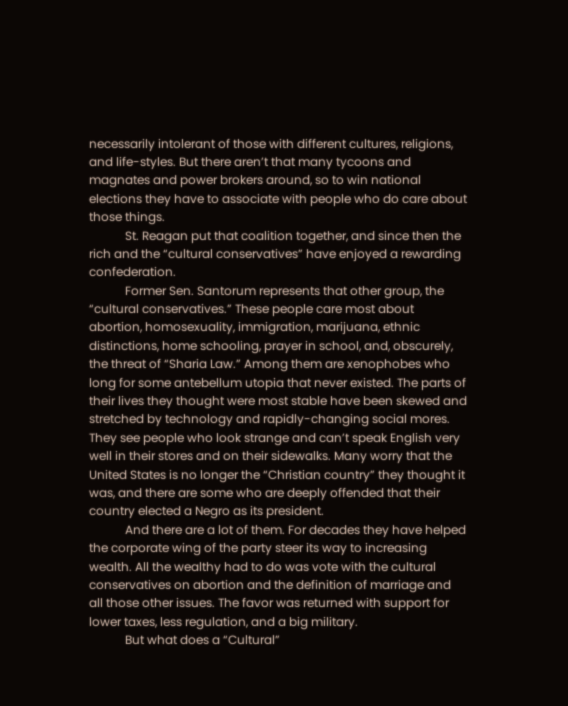necessarily intolerant of those with different cultures, religions, and life-styles. But there aren’t that many tycoons and magnates and power brokers around, so to win national elections they have to associate with people who do care about those things.
            St. Reagan put that coalition together, and since then the rich and the “cultural conservatives” have enjoyed a rewarding confederation.
            Former Sen. Santorum represents that other group, the “cultural conservatives.” These people care most about abortion, homosexuality, immigration, marijuana, ethnic distinctions, home schooling, prayer in school, and, obscurely, the threat of “Sharia Law.” Among them are xenophobes who long for some antebellum utopia that never existed. The parts of their lives they thought were most stable have been skewed and stretched by technology and rapidly-changing social mores. They see people who look strange and can’t speak English very well in their stores and on their sidewalks. Many worry that the United States is no longer the “Christian country” they thought it was, and there are some who are deeply offended that their country elected a Negro as its president.
            And there are a lot of them. For decades they have helped the corporate wing of the party steer its way to increasing wealth. All the wealthy had to do was vote with the cultural conservatives on abortion and the definition of marriage and all those other issues. The favor was returned with support for lower taxes, less regulation, and a big military.
            But what does a “Cultural”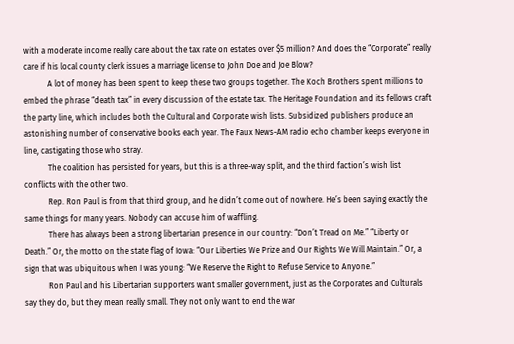with a moderate income really care about the tax rate on estates over $5 million? And does the “Corporate” really care if his local county clerk issues a marriage license to John Doe and Joe Blow?
            A lot of money has been spent to keep these two groups together. The Koch Brothers spent millions to embed the phrase “death tax” in every discussion of the estate tax. The Heritage Foundation and its fellows craft the party line, which includes both the Cultural and Corporate wish lists. Subsidized publishers produce an astonishing number of conservative books each year. The Faux News-AM radio echo chamber keeps everyone in line, castigating those who stray.
            The coalition has persisted for years, but this is a three-way split, and the third faction’s wish list conflicts with the other two.
            Rep. Ron Paul is from that third group, and he didn’t come out of nowhere. He’s been saying exactly the same things for many years. Nobody can accuse him of waffling.
            There has always been a strong libertarian presence in our country: “Don’t Tread on Me.” “Liberty or Death.” Or, the motto on the state flag of Iowa: “Our Liberties We Prize and Our Rights We Will Maintain.” Or, a sign that was ubiquitous when I was young: “We Reserve the Right to Refuse Service to Anyone.”
            Ron Paul and his Libertarian supporters want smaller government, just as the Corporates and Culturals say they do, but they mean really small. They not only want to end the war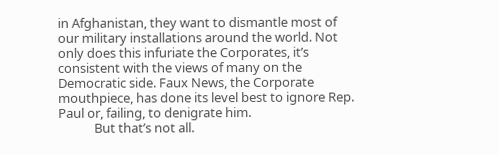in Afghanistan, they want to dismantle most of our military installations around the world. Not only does this infuriate the Corporates, it’s consistent with the views of many on the Democratic side. Faux News, the Corporate mouthpiece, has done its level best to ignore Rep. Paul or, failing, to denigrate him.
            But that’s not all.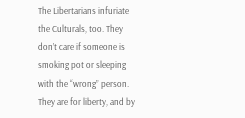The Libertarians infuriate the Culturals, too. They don’t care if someone is smoking pot or sleeping with the “wrong” person. They are for liberty, and by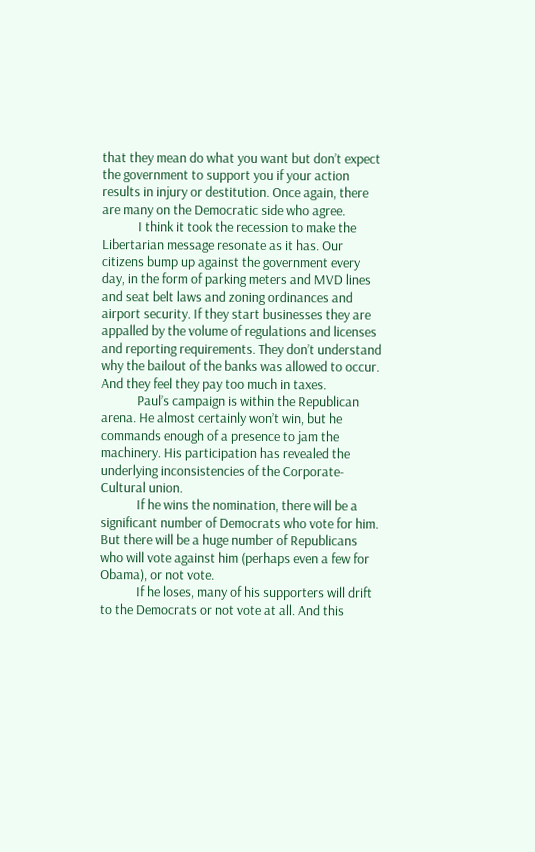that they mean do what you want but don’t expect the government to support you if your action results in injury or destitution. Once again, there are many on the Democratic side who agree.
            I think it took the recession to make the Libertarian message resonate as it has. Our citizens bump up against the government every day, in the form of parking meters and MVD lines and seat belt laws and zoning ordinances and airport security. If they start businesses they are appalled by the volume of regulations and licenses and reporting requirements. They don’t understand why the bailout of the banks was allowed to occur. And they feel they pay too much in taxes.
            Paul’s campaign is within the Republican arena. He almost certainly won’t win, but he commands enough of a presence to jam the machinery. His participation has revealed the underlying inconsistencies of the Corporate-Cultural union.
            If he wins the nomination, there will be a significant number of Democrats who vote for him. But there will be a huge number of Republicans who will vote against him (perhaps even a few for Obama), or not vote.
            If he loses, many of his supporters will drift to the Democrats or not vote at all. And this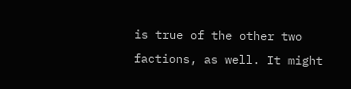is true of the other two factions, as well. It might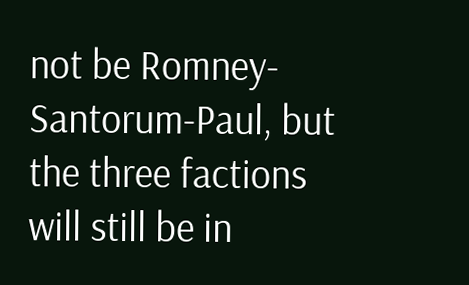not be Romney-Santorum-Paul, but the three factions will still be in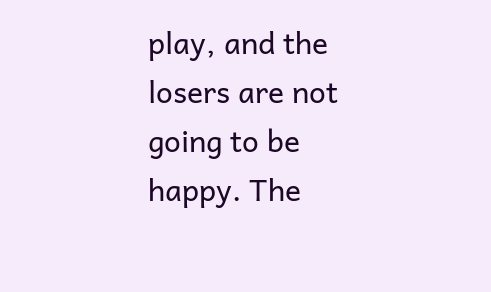play, and the losers are not going to be happy. The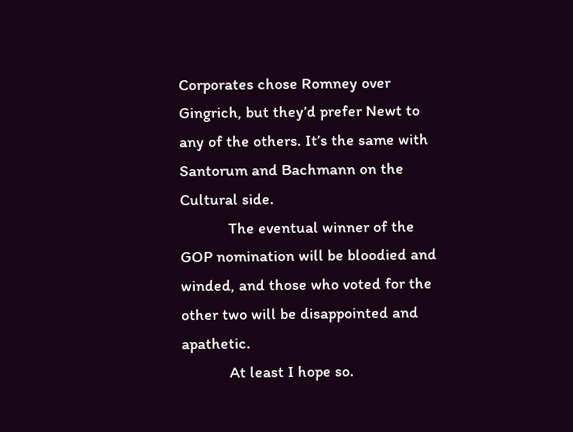Corporates chose Romney over Gingrich, but they’d prefer Newt to any of the others. It’s the same with Santorum and Bachmann on the Cultural side.
            The eventual winner of the GOP nomination will be bloodied and winded, and those who voted for the other two will be disappointed and apathetic.
            At least I hope so.